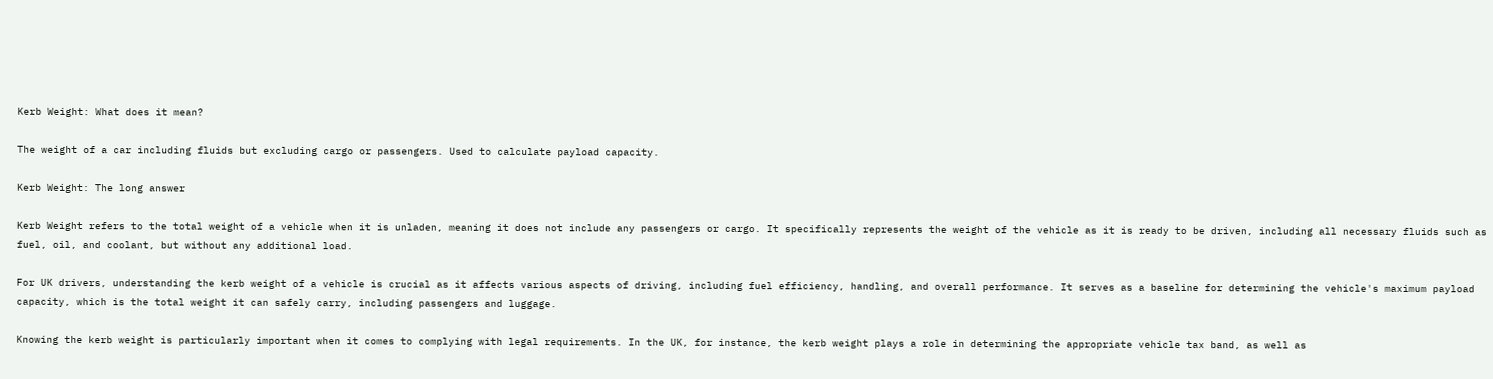Kerb Weight: What does it mean?

The weight of a car including fluids but excluding cargo or passengers. Used to calculate payload capacity.

Kerb Weight: The long answer

Kerb Weight refers to the total weight of a vehicle when it is unladen, meaning it does not include any passengers or cargo. It specifically represents the weight of the vehicle as it is ready to be driven, including all necessary fluids such as fuel, oil, and coolant, but without any additional load.

For UK drivers, understanding the kerb weight of a vehicle is crucial as it affects various aspects of driving, including fuel efficiency, handling, and overall performance. It serves as a baseline for determining the vehicle's maximum payload capacity, which is the total weight it can safely carry, including passengers and luggage.

Knowing the kerb weight is particularly important when it comes to complying with legal requirements. In the UK, for instance, the kerb weight plays a role in determining the appropriate vehicle tax band, as well as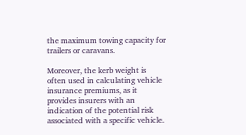the maximum towing capacity for trailers or caravans.

Moreover, the kerb weight is often used in calculating vehicle insurance premiums, as it provides insurers with an indication of the potential risk associated with a specific vehicle.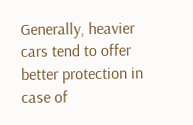Generally, heavier cars tend to offer better protection in case of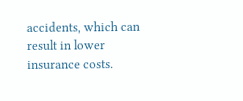accidents, which can result in lower insurance costs.